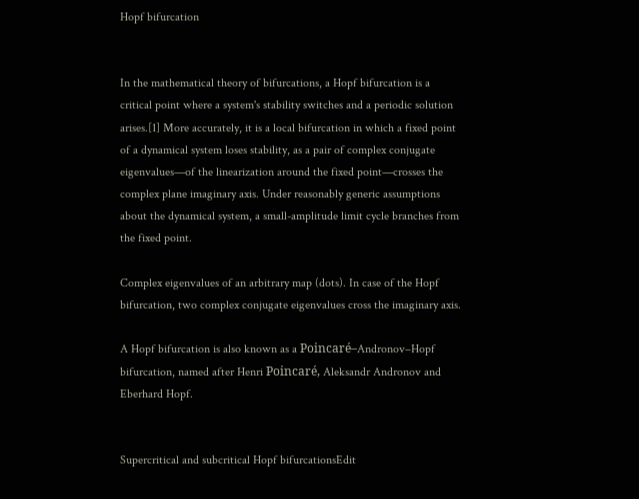Hopf bifurcation


In the mathematical theory of bifurcations, a Hopf bifurcation is a critical point where a system's stability switches and a periodic solution arises.[1] More accurately, it is a local bifurcation in which a fixed point of a dynamical system loses stability, as a pair of complex conjugate eigenvalues—of the linearization around the fixed point—crosses the complex plane imaginary axis. Under reasonably generic assumptions about the dynamical system, a small-amplitude limit cycle branches from the fixed point.

Complex eigenvalues of an arbitrary map (dots). In case of the Hopf bifurcation, two complex conjugate eigenvalues cross the imaginary axis.

A Hopf bifurcation is also known as a Poincaré–Andronov–Hopf bifurcation, named after Henri Poincaré, Aleksandr Andronov and Eberhard Hopf.


Supercritical and subcritical Hopf bifurcationsEdit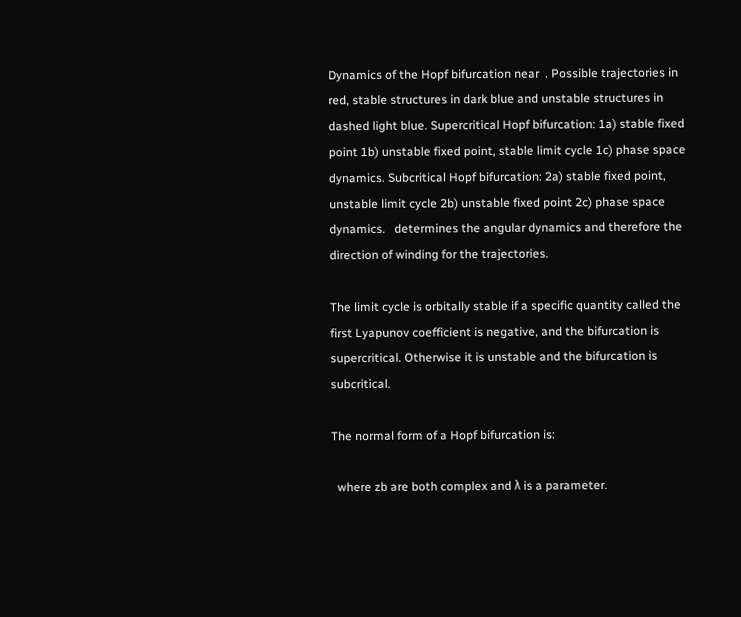Dynamics of the Hopf bifurcation near  . Possible trajectories in red, stable structures in dark blue and unstable structures in dashed light blue. Supercritical Hopf bifurcation: 1a) stable fixed point 1b) unstable fixed point, stable limit cycle 1c) phase space dynamics. Subcritical Hopf bifurcation: 2a) stable fixed point, unstable limit cycle 2b) unstable fixed point 2c) phase space dynamics.   determines the angular dynamics and therefore the direction of winding for the trajectories.

The limit cycle is orbitally stable if a specific quantity called the first Lyapunov coefficient is negative, and the bifurcation is supercritical. Otherwise it is unstable and the bifurcation is subcritical.

The normal form of a Hopf bifurcation is:

  where zb are both complex and λ is a parameter.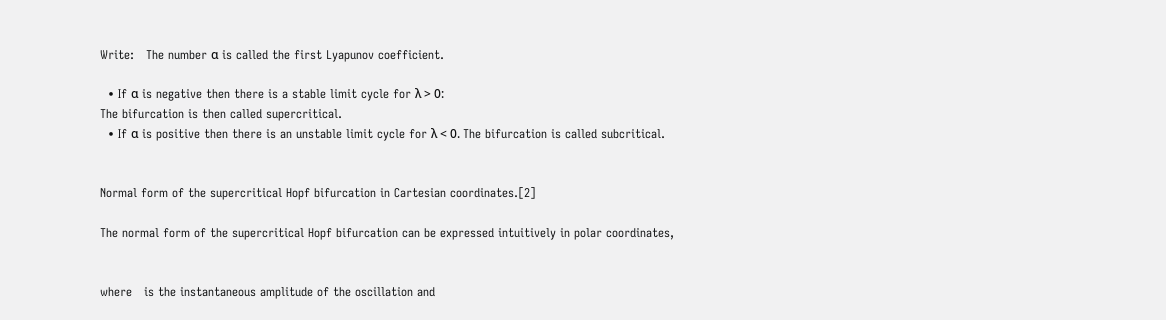Write:   The number α is called the first Lyapunov coefficient.

  • If α is negative then there is a stable limit cycle for λ > 0:
The bifurcation is then called supercritical.
  • If α is positive then there is an unstable limit cycle for λ < 0. The bifurcation is called subcritical.


Normal form of the supercritical Hopf bifurcation in Cartesian coordinates.[2]

The normal form of the supercritical Hopf bifurcation can be expressed intuitively in polar coordinates,


where   is the instantaneous amplitude of the oscillation and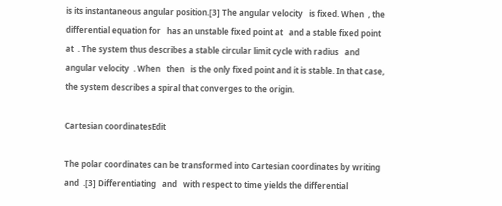is its instantaneous angular position.[3] The angular velocity   is fixed. When  , the differential equation for   has an unstable fixed point at   and a stable fixed point at  . The system thus describes a stable circular limit cycle with radius   and angular velocity  . When   then   is the only fixed point and it is stable. In that case, the system describes a spiral that converges to the origin.

Cartesian coordinatesEdit

The polar coordinates can be transformed into Cartesian coordinates by writing   and  .[3] Differentiating   and   with respect to time yields the differential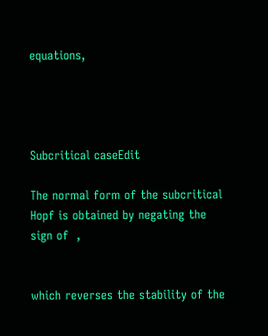equations,




Subcritical caseEdit

The normal form of the subcritical Hopf is obtained by negating the sign of  ,


which reverses the stability of the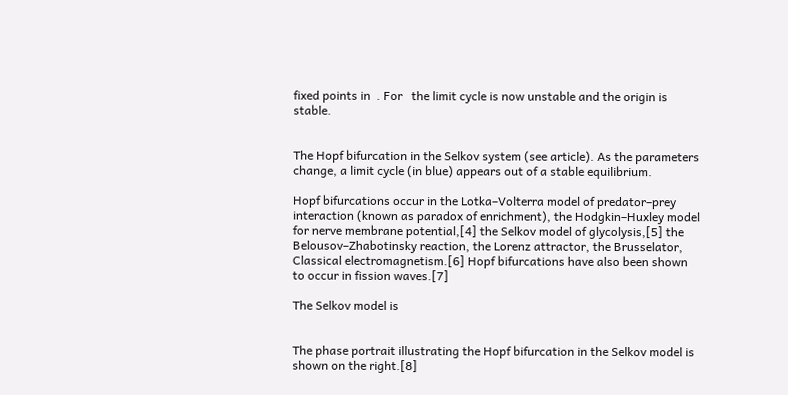fixed points in  . For   the limit cycle is now unstable and the origin is stable.


The Hopf bifurcation in the Selkov system (see article). As the parameters change, a limit cycle (in blue) appears out of a stable equilibrium.

Hopf bifurcations occur in the Lotka–Volterra model of predator–prey interaction (known as paradox of enrichment), the Hodgkin–Huxley model for nerve membrane potential,[4] the Selkov model of glycolysis,[5] the Belousov–Zhabotinsky reaction, the Lorenz attractor, the Brusselator, Classical electromagnetism.[6] Hopf bifurcations have also been shown to occur in fission waves.[7]

The Selkov model is


The phase portrait illustrating the Hopf bifurcation in the Selkov model is shown on the right.[8]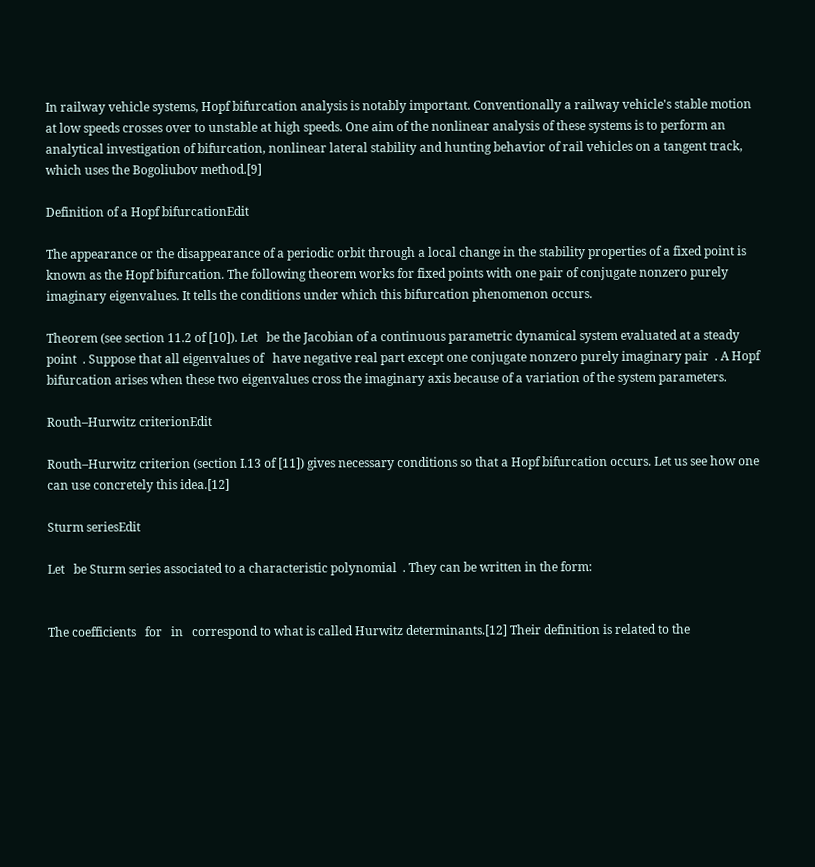In railway vehicle systems, Hopf bifurcation analysis is notably important. Conventionally a railway vehicle's stable motion at low speeds crosses over to unstable at high speeds. One aim of the nonlinear analysis of these systems is to perform an analytical investigation of bifurcation, nonlinear lateral stability and hunting behavior of rail vehicles on a tangent track, which uses the Bogoliubov method.[9]

Definition of a Hopf bifurcationEdit

The appearance or the disappearance of a periodic orbit through a local change in the stability properties of a fixed point is known as the Hopf bifurcation. The following theorem works for fixed points with one pair of conjugate nonzero purely imaginary eigenvalues. It tells the conditions under which this bifurcation phenomenon occurs.

Theorem (see section 11.2 of [10]). Let   be the Jacobian of a continuous parametric dynamical system evaluated at a steady point  . Suppose that all eigenvalues of   have negative real part except one conjugate nonzero purely imaginary pair  . A Hopf bifurcation arises when these two eigenvalues cross the imaginary axis because of a variation of the system parameters.

Routh–Hurwitz criterionEdit

Routh–Hurwitz criterion (section I.13 of [11]) gives necessary conditions so that a Hopf bifurcation occurs. Let us see how one can use concretely this idea.[12]

Sturm seriesEdit

Let   be Sturm series associated to a characteristic polynomial  . They can be written in the form:


The coefficients   for   in   correspond to what is called Hurwitz determinants.[12] Their definition is related to the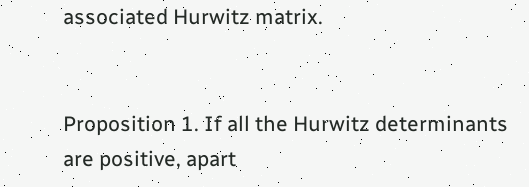associated Hurwitz matrix.


Proposition 1. If all the Hurwitz determinants   are positive, apart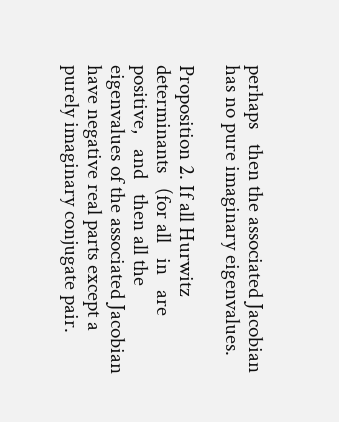perhaps   then the associated Jacobian has no pure imaginary eigenvalues.

Proposition 2. If all Hurwitz determinants   (for all   in   are positive,   and   then all the eigenvalues of the associated Jacobian have negative real parts except a purely imaginary conjugate pair.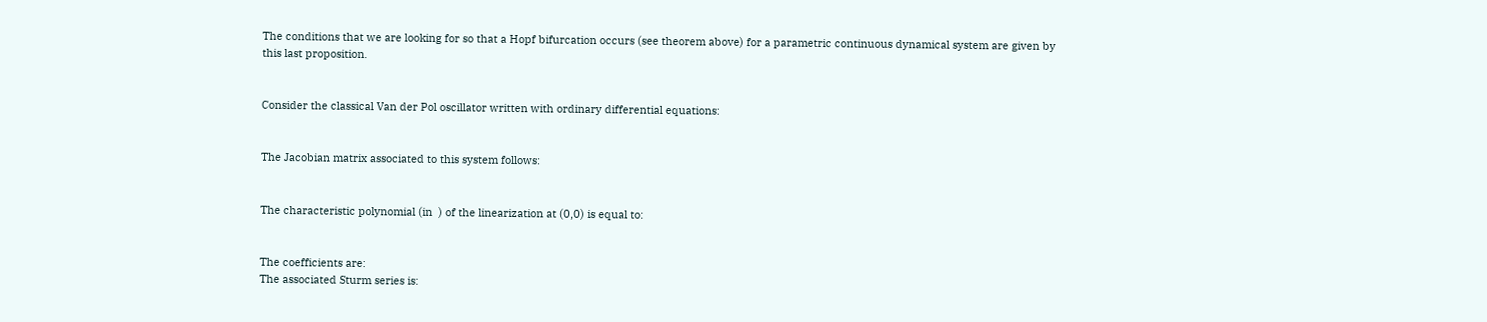The conditions that we are looking for so that a Hopf bifurcation occurs (see theorem above) for a parametric continuous dynamical system are given by this last proposition.


Consider the classical Van der Pol oscillator written with ordinary differential equations:


The Jacobian matrix associated to this system follows:


The characteristic polynomial (in  ) of the linearization at (0,0) is equal to:


The coefficients are:
The associated Sturm series is: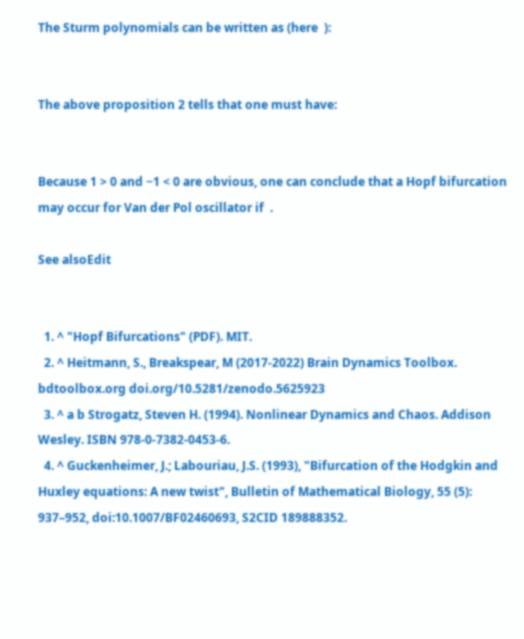The Sturm polynomials can be written as (here  ):


The above proposition 2 tells that one must have:


Because 1 > 0 and −1 < 0 are obvious, one can conclude that a Hopf bifurcation may occur for Van der Pol oscillator if  .

See alsoEdit


  1. ^ "Hopf Bifurcations" (PDF). MIT.
  2. ^ Heitmann, S., Breakspear, M (2017-2022) Brain Dynamics Toolbox. bdtoolbox.org doi.org/10.5281/zenodo.5625923
  3. ^ a b Strogatz, Steven H. (1994). Nonlinear Dynamics and Chaos. Addison Wesley. ISBN 978-0-7382-0453-6.
  4. ^ Guckenheimer, J.; Labouriau, J.S. (1993), "Bifurcation of the Hodgkin and Huxley equations: A new twist", Bulletin of Mathematical Biology, 55 (5): 937–952, doi:10.1007/BF02460693, S2CID 189888352.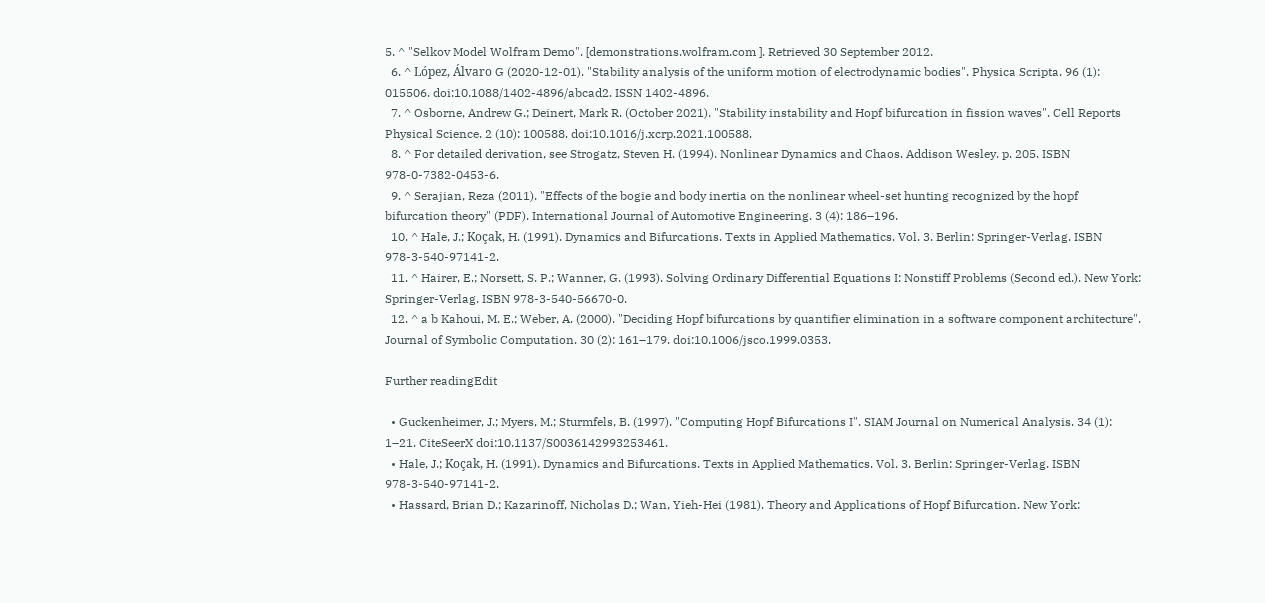5. ^ "Selkov Model Wolfram Demo". [demonstrations.wolfram.com ]. Retrieved 30 September 2012.
  6. ^ López, Álvaro G (2020-12-01). "Stability analysis of the uniform motion of electrodynamic bodies". Physica Scripta. 96 (1): 015506. doi:10.1088/1402-4896/abcad2. ISSN 1402-4896.
  7. ^ Osborne, Andrew G.; Deinert, Mark R. (October 2021). "Stability instability and Hopf bifurcation in fission waves". Cell Reports Physical Science. 2 (10): 100588. doi:10.1016/j.xcrp.2021.100588.
  8. ^ For detailed derivation, see Strogatz, Steven H. (1994). Nonlinear Dynamics and Chaos. Addison Wesley. p. 205. ISBN 978-0-7382-0453-6.
  9. ^ Serajian, Reza (2011). "Effects of the bogie and body inertia on the nonlinear wheel-set hunting recognized by the hopf bifurcation theory" (PDF). International Journal of Automotive Engineering. 3 (4): 186–196.
  10. ^ Hale, J.; Koçak, H. (1991). Dynamics and Bifurcations. Texts in Applied Mathematics. Vol. 3. Berlin: Springer-Verlag. ISBN 978-3-540-97141-2.
  11. ^ Hairer, E.; Norsett, S. P.; Wanner, G. (1993). Solving Ordinary Differential Equations I: Nonstiff Problems (Second ed.). New York: Springer-Verlag. ISBN 978-3-540-56670-0.
  12. ^ a b Kahoui, M. E.; Weber, A. (2000). "Deciding Hopf bifurcations by quantifier elimination in a software component architecture". Journal of Symbolic Computation. 30 (2): 161–179. doi:10.1006/jsco.1999.0353.

Further readingEdit

  • Guckenheimer, J.; Myers, M.; Sturmfels, B. (1997). "Computing Hopf Bifurcations I". SIAM Journal on Numerical Analysis. 34 (1): 1–21. CiteSeerX doi:10.1137/S0036142993253461.
  • Hale, J.; Koçak, H. (1991). Dynamics and Bifurcations. Texts in Applied Mathematics. Vol. 3. Berlin: Springer-Verlag. ISBN 978-3-540-97141-2.
  • Hassard, Brian D.; Kazarinoff, Nicholas D.; Wan, Yieh-Hei (1981). Theory and Applications of Hopf Bifurcation. New York: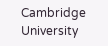Cambridge University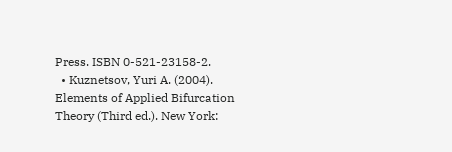Press. ISBN 0-521-23158-2.
  • Kuznetsov, Yuri A. (2004). Elements of Applied Bifurcation Theory (Third ed.). New York: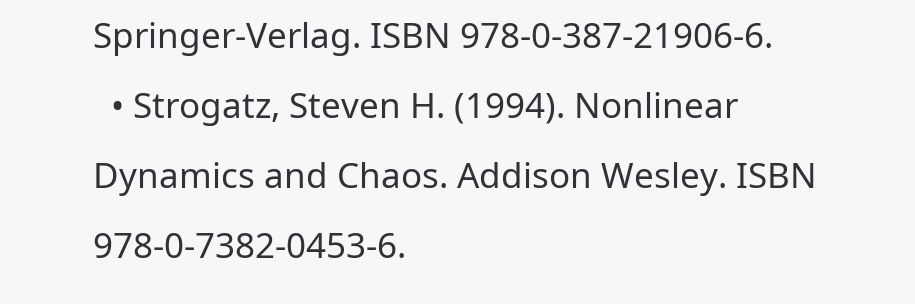Springer-Verlag. ISBN 978-0-387-21906-6.
  • Strogatz, Steven H. (1994). Nonlinear Dynamics and Chaos. Addison Wesley. ISBN 978-0-7382-0453-6.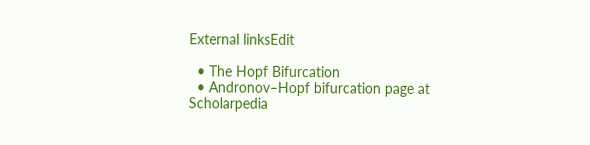External linksEdit

  • The Hopf Bifurcation
  • Andronov–Hopf bifurcation page at Scholarpedia